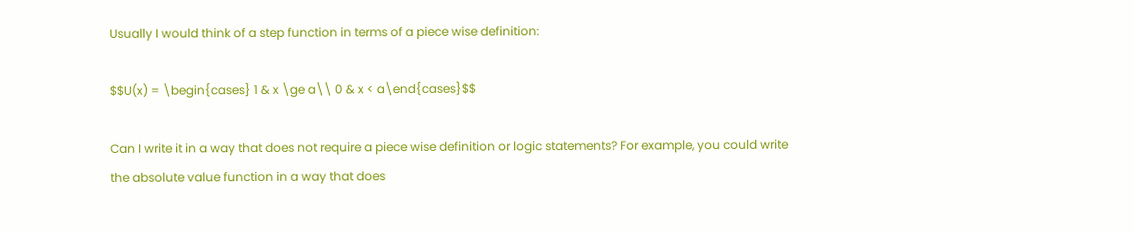Usually I would think of a step function in terms of a piece wise definition:

$$U(x) = \begin{cases} 1 & x \ge a\\ 0 & x < a\end{cases}$$

Can I write it in a way that does not require a piece wise definition or logic statements? For example, you could write the absolute value function in a way that does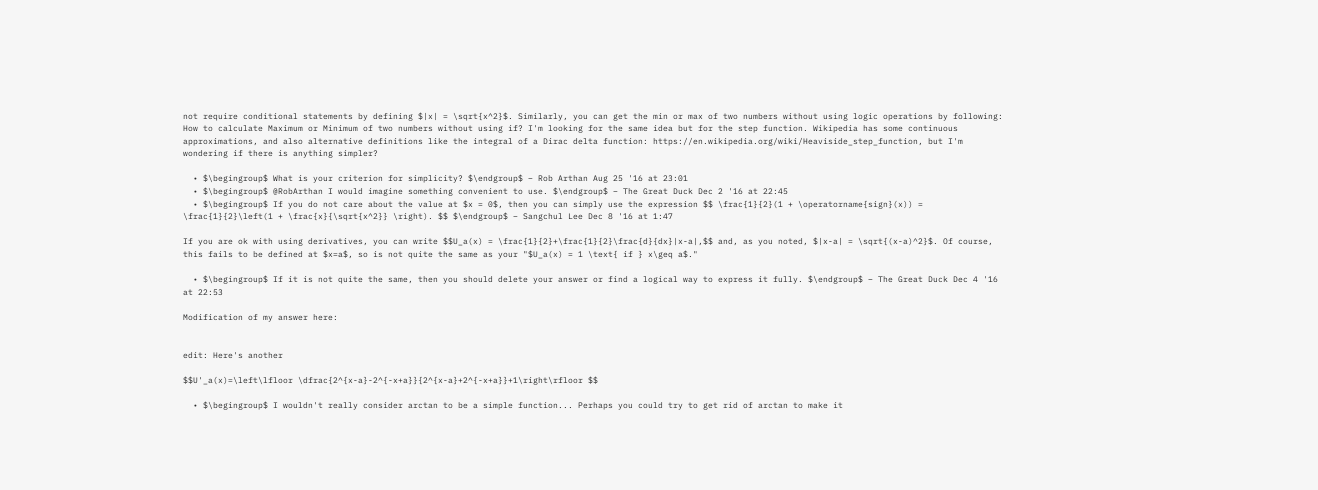not require conditional statements by defining $|x| = \sqrt{x^2}$. Similarly, you can get the min or max of two numbers without using logic operations by following: How to calculate Maximum or Minimum of two numbers without using if? I'm looking for the same idea but for the step function. Wikipedia has some continuous approximations, and also alternative definitions like the integral of a Dirac delta function: https://en.wikipedia.org/wiki/Heaviside_step_function, but I'm wondering if there is anything simpler?

  • $\begingroup$ What is your criterion for simplicity? $\endgroup$ – Rob Arthan Aug 25 '16 at 23:01
  • $\begingroup$ @RobArthan I would imagine something convenient to use. $\endgroup$ – The Great Duck Dec 2 '16 at 22:45
  • $\begingroup$ If you do not care about the value at $x = 0$, then you can simply use the expression $$ \frac{1}{2}(1 + \operatorname{sign}(x)) = \frac{1}{2}\left(1 + \frac{x}{\sqrt{x^2}} \right). $$ $\endgroup$ – Sangchul Lee Dec 8 '16 at 1:47

If you are ok with using derivatives, you can write $$U_a(x) = \frac{1}{2}+\frac{1}{2}\frac{d}{dx}|x-a|,$$ and, as you noted, $|x-a| = \sqrt{(x-a)^2}$. Of course, this fails to be defined at $x=a$, so is not quite the same as your "$U_a(x) = 1 \text{ if } x\geq a$."

  • $\begingroup$ If it is not quite the same, then you should delete your answer or find a logical way to express it fully. $\endgroup$ – The Great Duck Dec 4 '16 at 22:53

Modification of my answer here:


edit: Here's another

$$U'_a(x)=\left\lfloor \dfrac{2^{x-a}-2^{-x+a}}{2^{x-a}+2^{-x+a}}+1\right\rfloor $$

  • $\begingroup$ I wouldn't really consider arctan to be a simple function... Perhaps you could try to get rid of arctan to make it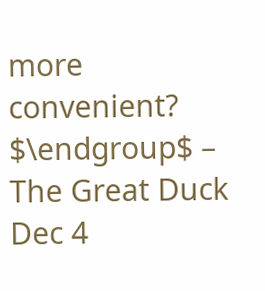more convenient? $\endgroup$ – The Great Duck Dec 4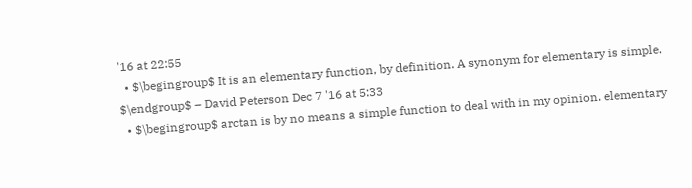'16 at 22:55
  • $\begingroup$ It is an elementary function, by definition. A synonym for elementary is simple. $\endgroup$ – David Peterson Dec 7 '16 at 5:33
  • $\begingroup$ arctan is by no means a simple function to deal with in my opinion. elementary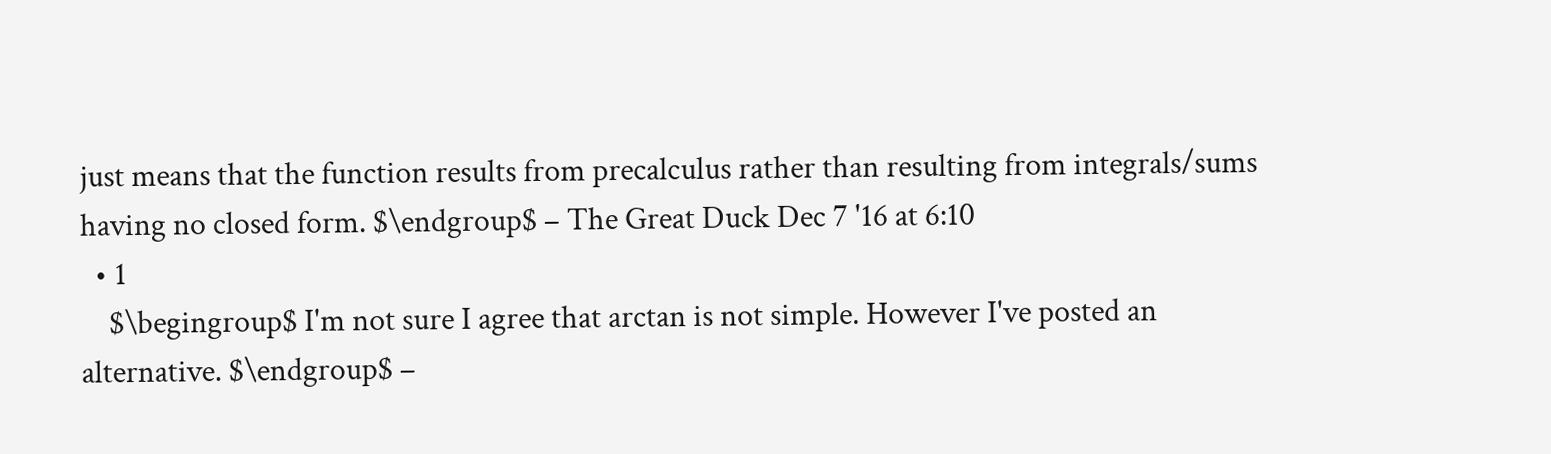just means that the function results from precalculus rather than resulting from integrals/sums having no closed form. $\endgroup$ – The Great Duck Dec 7 '16 at 6:10
  • 1
    $\begingroup$ I'm not sure I agree that arctan is not simple. However I've posted an alternative. $\endgroup$ –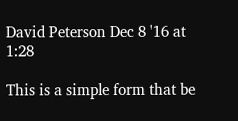David Peterson Dec 8 '16 at 1:28

This is a simple form that be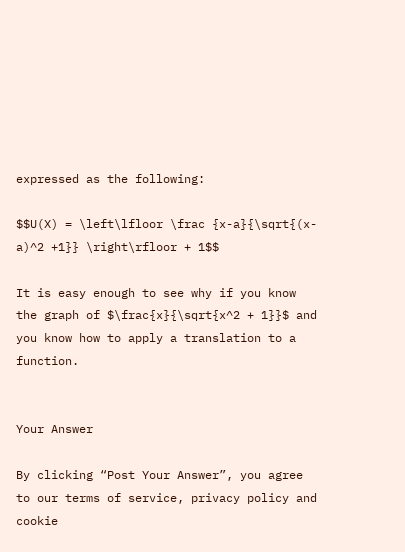expressed as the following:

$$U(X) = \left\lfloor \frac {x-a}{\sqrt{(x-a)^2 +1}} \right\rfloor + 1$$

It is easy enough to see why if you know the graph of $\frac{x}{\sqrt{x^2 + 1}}$ and you know how to apply a translation to a function.


Your Answer

By clicking “Post Your Answer”, you agree to our terms of service, privacy policy and cookie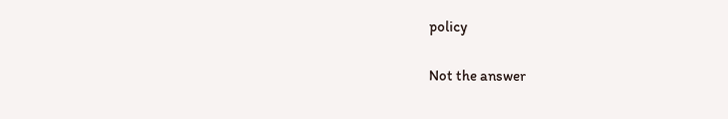policy

Not the answer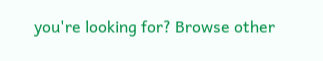you're looking for? Browse other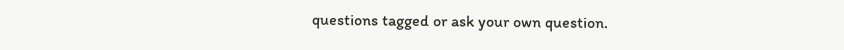questions tagged or ask your own question.